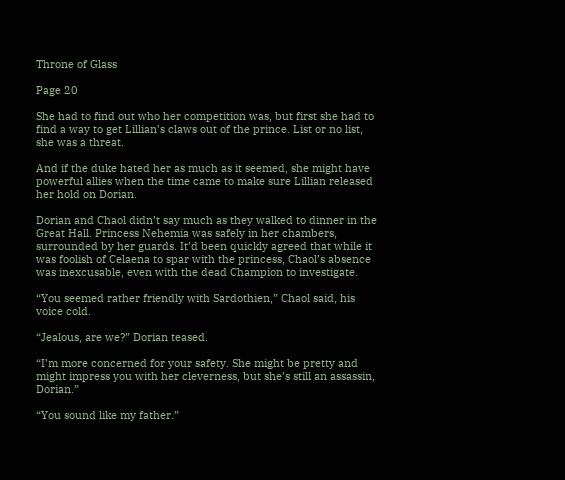Throne of Glass

Page 20

She had to find out who her competition was, but first she had to find a way to get Lillian’s claws out of the prince. List or no list, she was a threat.

And if the duke hated her as much as it seemed, she might have powerful allies when the time came to make sure Lillian released her hold on Dorian.

Dorian and Chaol didn’t say much as they walked to dinner in the Great Hall. Princess Nehemia was safely in her chambers, surrounded by her guards. It’d been quickly agreed that while it was foolish of Celaena to spar with the princess, Chaol’s absence was inexcusable, even with the dead Champion to investigate.

“You seemed rather friendly with Sardothien,” Chaol said, his voice cold.

“Jealous, are we?” Dorian teased.

“I’m more concerned for your safety. She might be pretty and might impress you with her cleverness, but she’s still an assassin, Dorian.”

“You sound like my father.”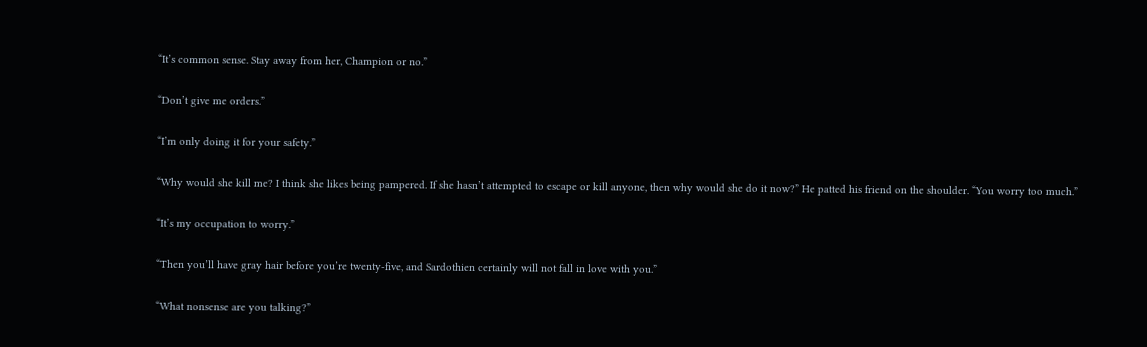“It’s common sense. Stay away from her, Champion or no.”

“Don’t give me orders.”

“I’m only doing it for your safety.”

“Why would she kill me? I think she likes being pampered. If she hasn’t attempted to escape or kill anyone, then why would she do it now?” He patted his friend on the shoulder. “You worry too much.”

“It’s my occupation to worry.”

“Then you’ll have gray hair before you’re twenty-five, and Sardothien certainly will not fall in love with you.”

“What nonsense are you talking?”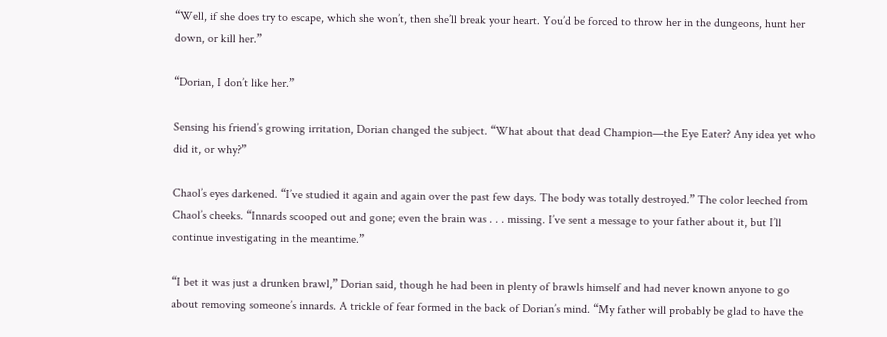“Well, if she does try to escape, which she won’t, then she’ll break your heart. You’d be forced to throw her in the dungeons, hunt her down, or kill her.”

“Dorian, I don’t like her.”

Sensing his friend’s growing irritation, Dorian changed the subject. “What about that dead Champion—the Eye Eater? Any idea yet who did it, or why?”

Chaol’s eyes darkened. “I’ve studied it again and again over the past few days. The body was totally destroyed.” The color leeched from Chaol’s cheeks. “Innards scooped out and gone; even the brain was . . . missing. I’ve sent a message to your father about it, but I’ll continue investigating in the meantime.”

“I bet it was just a drunken brawl,” Dorian said, though he had been in plenty of brawls himself and had never known anyone to go about removing someone’s innards. A trickle of fear formed in the back of Dorian’s mind. “My father will probably be glad to have the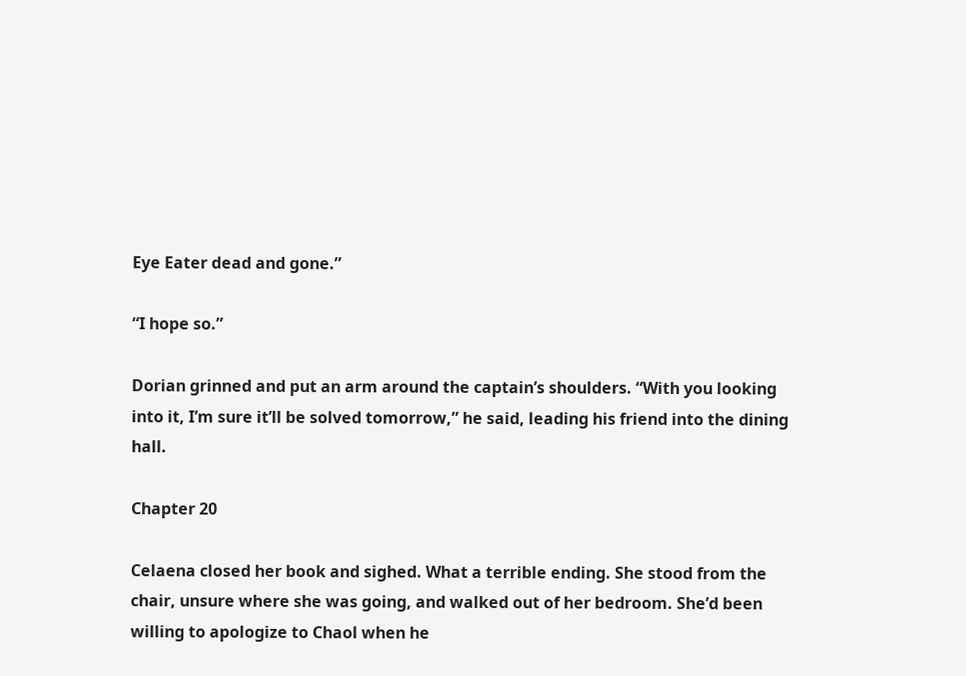Eye Eater dead and gone.”

“I hope so.”

Dorian grinned and put an arm around the captain’s shoulders. “With you looking into it, I’m sure it’ll be solved tomorrow,” he said, leading his friend into the dining hall.

Chapter 20

Celaena closed her book and sighed. What a terrible ending. She stood from the chair, unsure where she was going, and walked out of her bedroom. She’d been willing to apologize to Chaol when he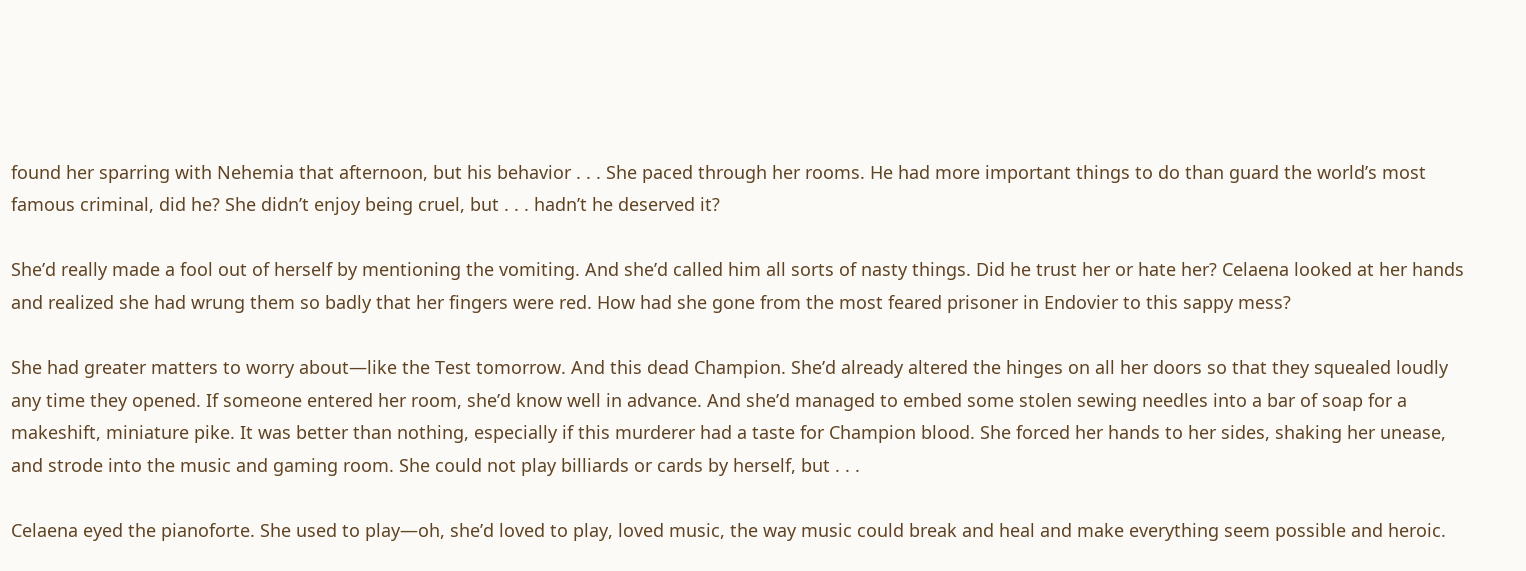found her sparring with Nehemia that afternoon, but his behavior . . . She paced through her rooms. He had more important things to do than guard the world’s most famous criminal, did he? She didn’t enjoy being cruel, but . . . hadn’t he deserved it?

She’d really made a fool out of herself by mentioning the vomiting. And she’d called him all sorts of nasty things. Did he trust her or hate her? Celaena looked at her hands and realized she had wrung them so badly that her fingers were red. How had she gone from the most feared prisoner in Endovier to this sappy mess?

She had greater matters to worry about—like the Test tomorrow. And this dead Champion. She’d already altered the hinges on all her doors so that they squealed loudly any time they opened. If someone entered her room, she’d know well in advance. And she’d managed to embed some stolen sewing needles into a bar of soap for a makeshift, miniature pike. It was better than nothing, especially if this murderer had a taste for Champion blood. She forced her hands to her sides, shaking her unease, and strode into the music and gaming room. She could not play billiards or cards by herself, but . . .

Celaena eyed the pianoforte. She used to play—oh, she’d loved to play, loved music, the way music could break and heal and make everything seem possible and heroic.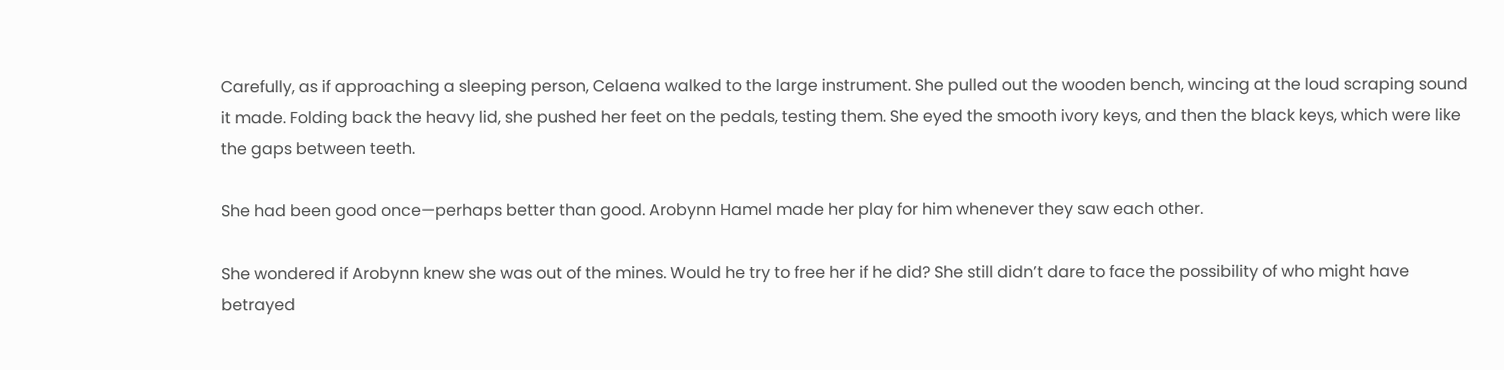Carefully, as if approaching a sleeping person, Celaena walked to the large instrument. She pulled out the wooden bench, wincing at the loud scraping sound it made. Folding back the heavy lid, she pushed her feet on the pedals, testing them. She eyed the smooth ivory keys, and then the black keys, which were like the gaps between teeth.

She had been good once—perhaps better than good. Arobynn Hamel made her play for him whenever they saw each other.

She wondered if Arobynn knew she was out of the mines. Would he try to free her if he did? She still didn’t dare to face the possibility of who might have betrayed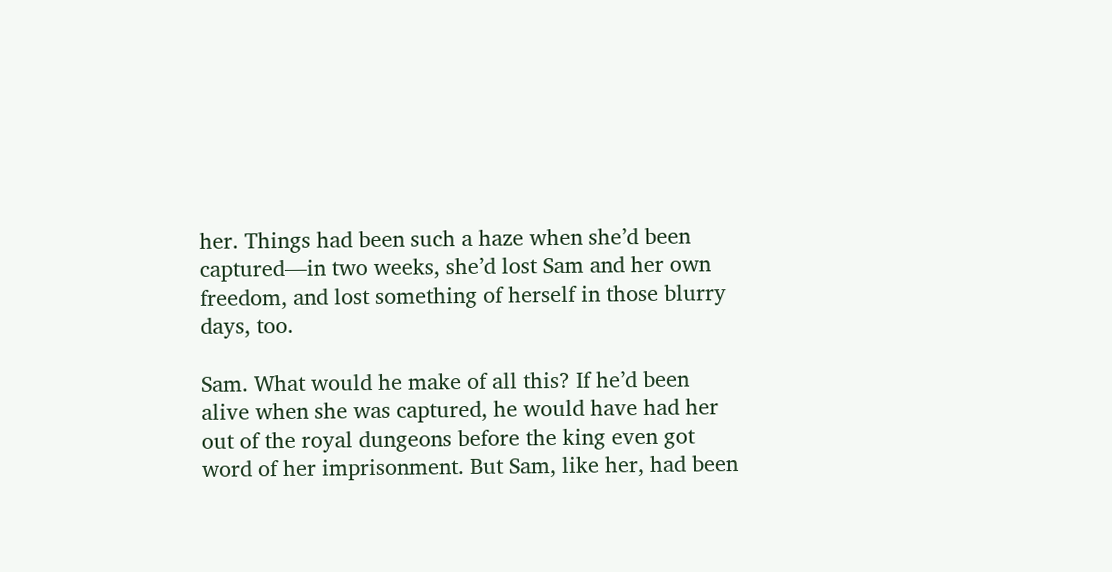her. Things had been such a haze when she’d been captured—in two weeks, she’d lost Sam and her own freedom, and lost something of herself in those blurry days, too.

Sam. What would he make of all this? If he’d been alive when she was captured, he would have had her out of the royal dungeons before the king even got word of her imprisonment. But Sam, like her, had been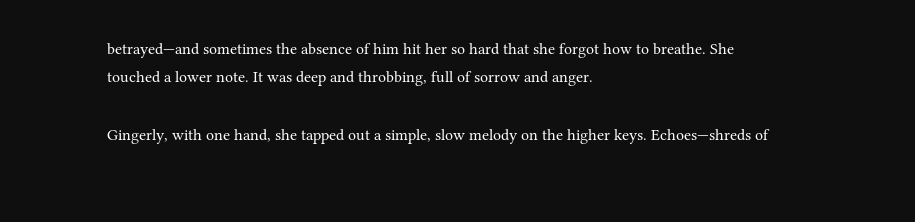betrayed—and sometimes the absence of him hit her so hard that she forgot how to breathe. She touched a lower note. It was deep and throbbing, full of sorrow and anger.

Gingerly, with one hand, she tapped out a simple, slow melody on the higher keys. Echoes—shreds of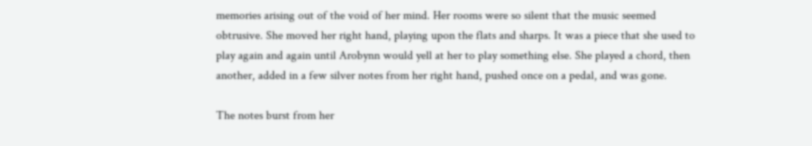memories arising out of the void of her mind. Her rooms were so silent that the music seemed obtrusive. She moved her right hand, playing upon the flats and sharps. It was a piece that she used to play again and again until Arobynn would yell at her to play something else. She played a chord, then another, added in a few silver notes from her right hand, pushed once on a pedal, and was gone.

The notes burst from her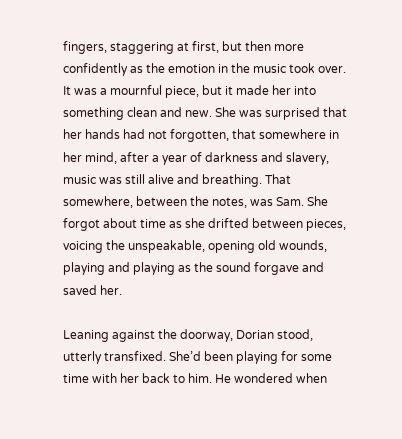fingers, staggering at first, but then more confidently as the emotion in the music took over. It was a mournful piece, but it made her into something clean and new. She was surprised that her hands had not forgotten, that somewhere in her mind, after a year of darkness and slavery, music was still alive and breathing. That somewhere, between the notes, was Sam. She forgot about time as she drifted between pieces, voicing the unspeakable, opening old wounds, playing and playing as the sound forgave and saved her.

Leaning against the doorway, Dorian stood, utterly transfixed. She’d been playing for some time with her back to him. He wondered when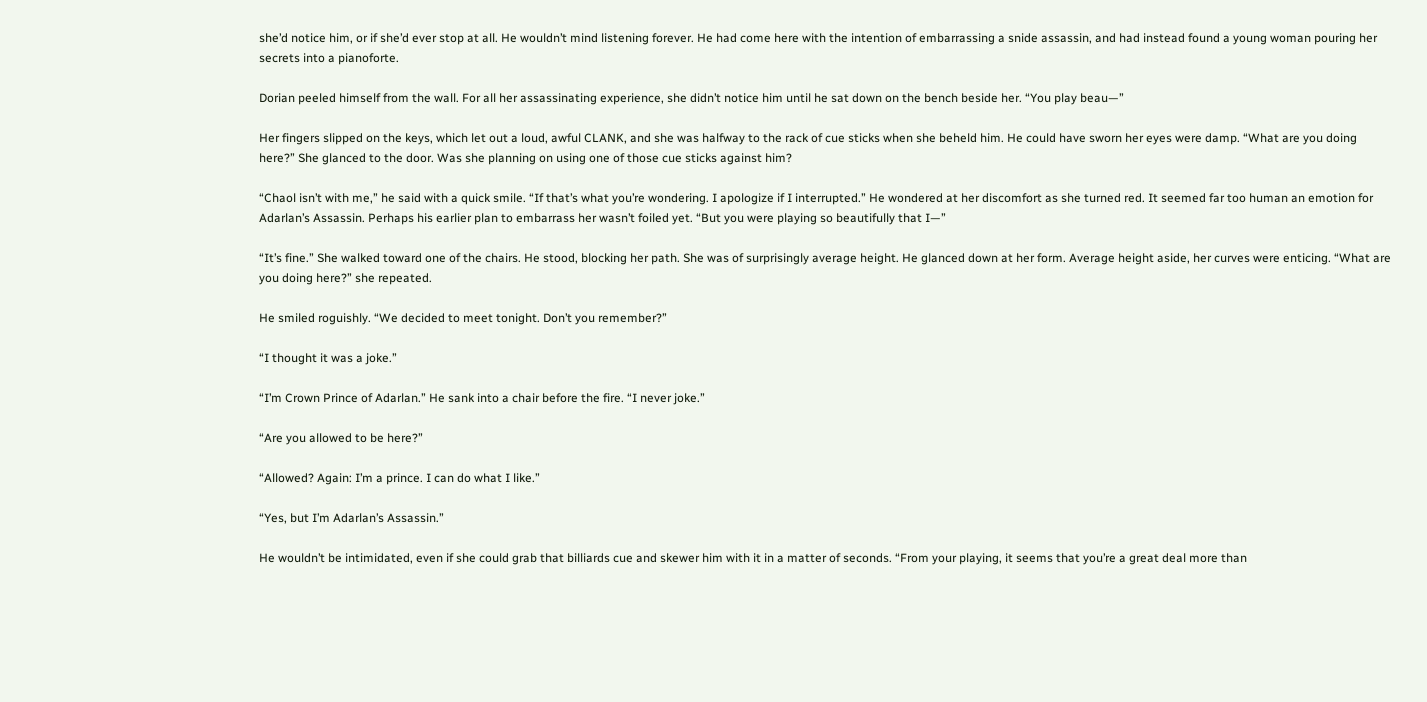she’d notice him, or if she’d ever stop at all. He wouldn’t mind listening forever. He had come here with the intention of embarrassing a snide assassin, and had instead found a young woman pouring her secrets into a pianoforte.

Dorian peeled himself from the wall. For all her assassinating experience, she didn’t notice him until he sat down on the bench beside her. “You play beau—”

Her fingers slipped on the keys, which let out a loud, awful CLANK, and she was halfway to the rack of cue sticks when she beheld him. He could have sworn her eyes were damp. “What are you doing here?” She glanced to the door. Was she planning on using one of those cue sticks against him?

“Chaol isn’t with me,” he said with a quick smile. “If that’s what you’re wondering. I apologize if I interrupted.” He wondered at her discomfort as she turned red. It seemed far too human an emotion for Adarlan’s Assassin. Perhaps his earlier plan to embarrass her wasn’t foiled yet. “But you were playing so beautifully that I—”

“It’s fine.” She walked toward one of the chairs. He stood, blocking her path. She was of surprisingly average height. He glanced down at her form. Average height aside, her curves were enticing. “What are you doing here?” she repeated.

He smiled roguishly. “We decided to meet tonight. Don’t you remember?”

“I thought it was a joke.”

“I’m Crown Prince of Adarlan.” He sank into a chair before the fire. “I never joke.”

“Are you allowed to be here?”

“Allowed? Again: I’m a prince. I can do what I like.”

“Yes, but I’m Adarlan’s Assassin.”

He wouldn’t be intimidated, even if she could grab that billiards cue and skewer him with it in a matter of seconds. “From your playing, it seems that you’re a great deal more than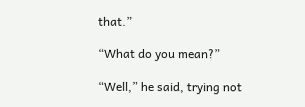that.”

“What do you mean?”

“Well,” he said, trying not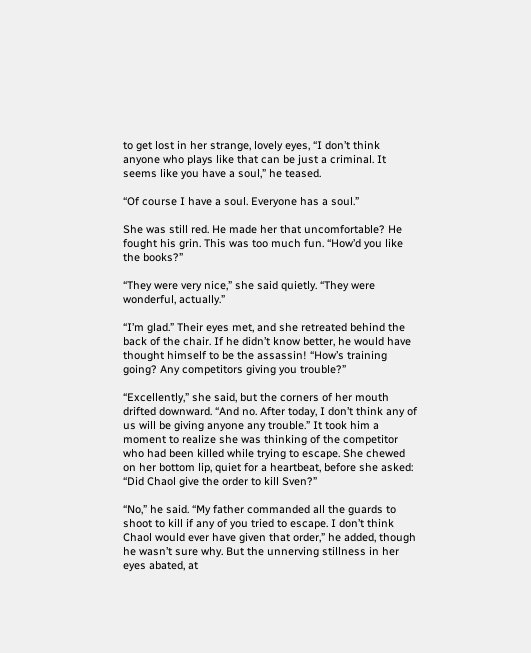to get lost in her strange, lovely eyes, “I don’t think anyone who plays like that can be just a criminal. It seems like you have a soul,” he teased.

“Of course I have a soul. Everyone has a soul.”

She was still red. He made her that uncomfortable? He fought his grin. This was too much fun. “How’d you like the books?”

“They were very nice,” she said quietly. “They were wonderful, actually.”

“I’m glad.” Their eyes met, and she retreated behind the back of the chair. If he didn’t know better, he would have thought himself to be the assassin! “How’s training going? Any competitors giving you trouble?”

“Excellently,” she said, but the corners of her mouth drifted downward. “And no. After today, I don’t think any of us will be giving anyone any trouble.” It took him a moment to realize she was thinking of the competitor who had been killed while trying to escape. She chewed on her bottom lip, quiet for a heartbeat, before she asked: “Did Chaol give the order to kill Sven?”

“No,” he said. “My father commanded all the guards to shoot to kill if any of you tried to escape. I don’t think Chaol would ever have given that order,” he added, though he wasn’t sure why. But the unnerving stillness in her eyes abated, at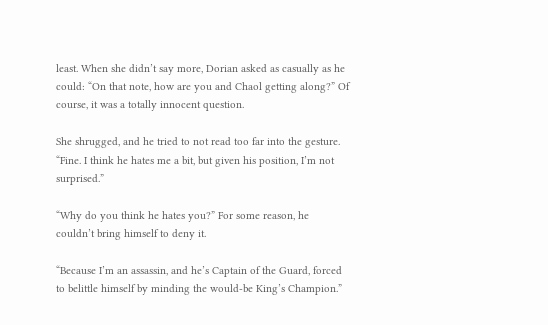least. When she didn’t say more, Dorian asked as casually as he could: “On that note, how are you and Chaol getting along?” Of course, it was a totally innocent question.

She shrugged, and he tried to not read too far into the gesture. “Fine. I think he hates me a bit, but given his position, I’m not surprised.”

“Why do you think he hates you?” For some reason, he couldn’t bring himself to deny it.

“Because I’m an assassin, and he’s Captain of the Guard, forced to belittle himself by minding the would-be King’s Champion.”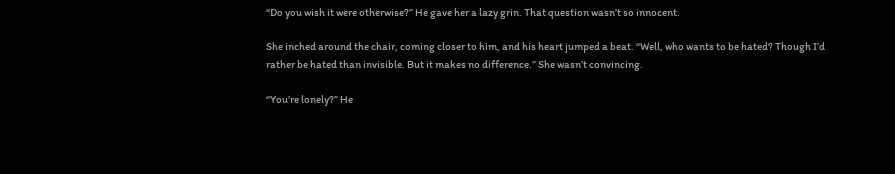“Do you wish it were otherwise?” He gave her a lazy grin. That question wasn’t so innocent.

She inched around the chair, coming closer to him, and his heart jumped a beat. “Well, who wants to be hated? Though I’d rather be hated than invisible. But it makes no difference.” She wasn’t convincing.

“You’re lonely?” He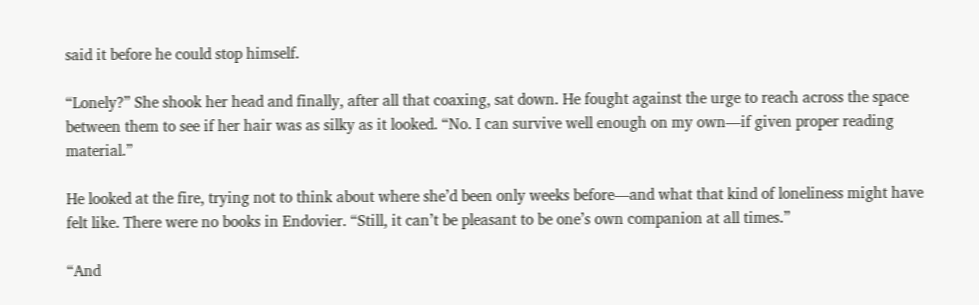said it before he could stop himself.

“Lonely?” She shook her head and finally, after all that coaxing, sat down. He fought against the urge to reach across the space between them to see if her hair was as silky as it looked. “No. I can survive well enough on my own—if given proper reading material.”

He looked at the fire, trying not to think about where she’d been only weeks before—and what that kind of loneliness might have felt like. There were no books in Endovier. “Still, it can’t be pleasant to be one’s own companion at all times.”

“And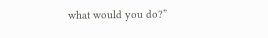what would you do?”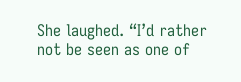She laughed. “I’d rather not be seen as one of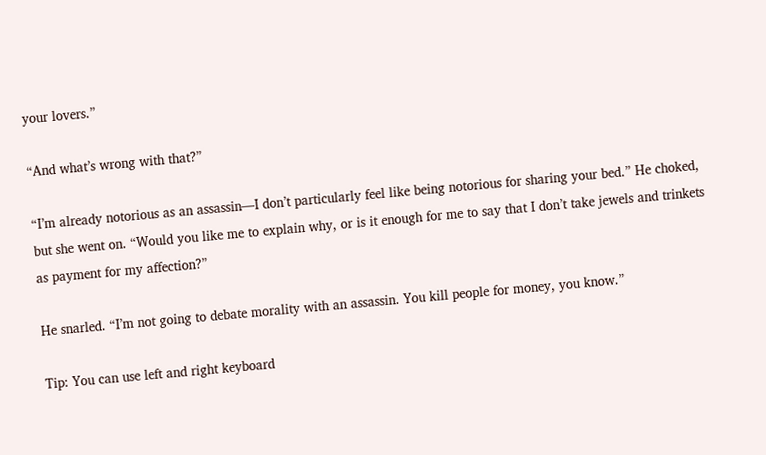your lovers.”

“And what’s wrong with that?”

“I’m already notorious as an assassin—I don’t particularly feel like being notorious for sharing your bed.” He choked, but she went on. “Would you like me to explain why, or is it enough for me to say that I don’t take jewels and trinkets as payment for my affection?”

He snarled. “I’m not going to debate morality with an assassin. You kill people for money, you know.”

Tip: You can use left and right keyboard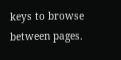keys to browse between pages.